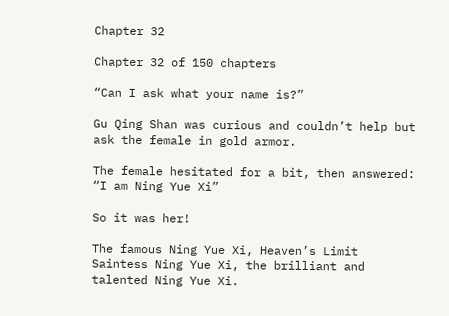Chapter 32

Chapter 32 of 150 chapters

“Can I ask what your name is?”

Gu Qing Shan was curious and couldn’t help but ask the female in gold armor.

The female hesitated for a bit, then answered: “I am Ning Yue Xi”

So it was her!

The famous Ning Yue Xi, Heaven’s Limit Saintess Ning Yue Xi, the brilliant and talented Ning Yue Xi.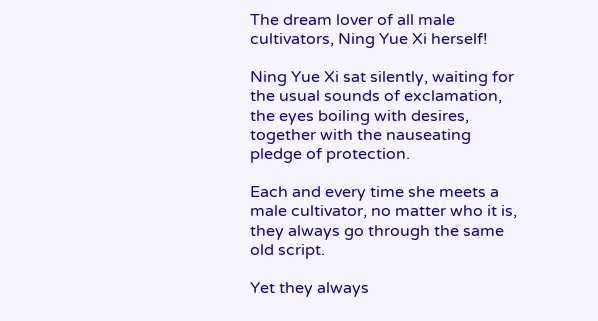The dream lover of all male cultivators, Ning Yue Xi herself!

Ning Yue Xi sat silently, waiting for the usual sounds of exclamation, the eyes boiling with desires, together with the nauseating pledge of protection.

Each and every time she meets a male cultivator, no matter who it is, they always go through the same old script.

Yet they always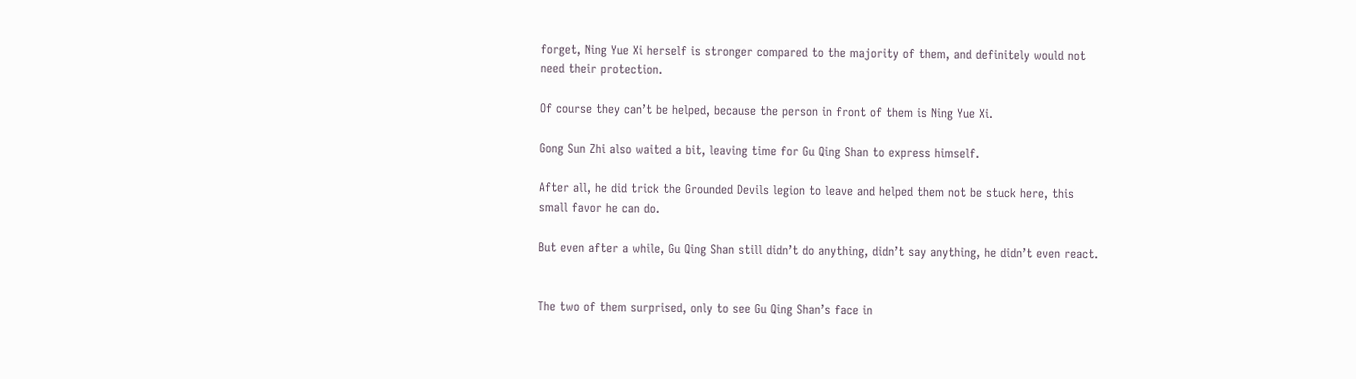forget, Ning Yue Xi herself is stronger compared to the majority of them, and definitely would not need their protection.

Of course they can’t be helped, because the person in front of them is Ning Yue Xi.

Gong Sun Zhi also waited a bit, leaving time for Gu Qing Shan to express himself.

After all, he did trick the Grounded Devils legion to leave and helped them not be stuck here, this small favor he can do.

But even after a while, Gu Qing Shan still didn’t do anything, didn’t say anything, he didn’t even react.


The two of them surprised, only to see Gu Qing Shan’s face in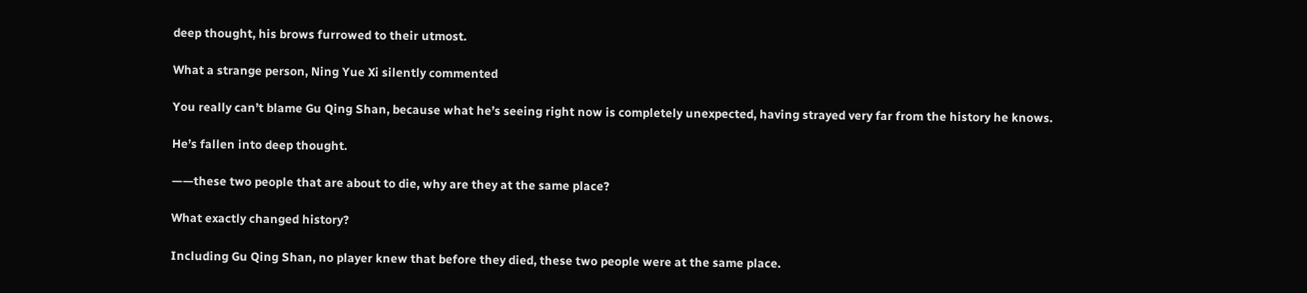deep thought, his brows furrowed to their utmost.

What a strange person, Ning Yue Xi silently commented

You really can’t blame Gu Qing Shan, because what he’s seeing right now is completely unexpected, having strayed very far from the history he knows.

He’s fallen into deep thought.

——these two people that are about to die, why are they at the same place?

What exactly changed history?

Including Gu Qing Shan, no player knew that before they died, these two people were at the same place.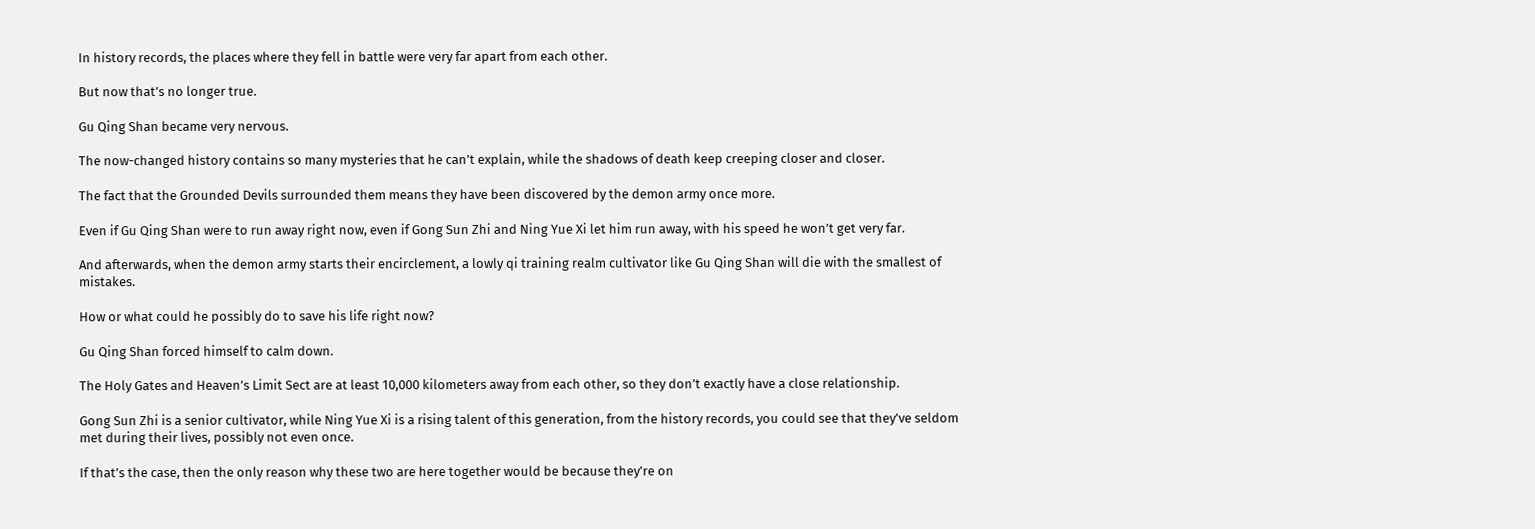In history records, the places where they fell in battle were very far apart from each other.

But now that’s no longer true.

Gu Qing Shan became very nervous.

The now-changed history contains so many mysteries that he can’t explain, while the shadows of death keep creeping closer and closer.

The fact that the Grounded Devils surrounded them means they have been discovered by the demon army once more.

Even if Gu Qing Shan were to run away right now, even if Gong Sun Zhi and Ning Yue Xi let him run away, with his speed he won’t get very far.

And afterwards, when the demon army starts their encirclement, a lowly qi training realm cultivator like Gu Qing Shan will die with the smallest of mistakes.

How or what could he possibly do to save his life right now?

Gu Qing Shan forced himself to calm down.

The Holy Gates and Heaven’s Limit Sect are at least 10,000 kilometers away from each other, so they don’t exactly have a close relationship.

Gong Sun Zhi is a senior cultivator, while Ning Yue Xi is a rising talent of this generation, from the history records, you could see that they’ve seldom met during their lives, possibly not even once.

If that’s the case, then the only reason why these two are here together would be because they’re on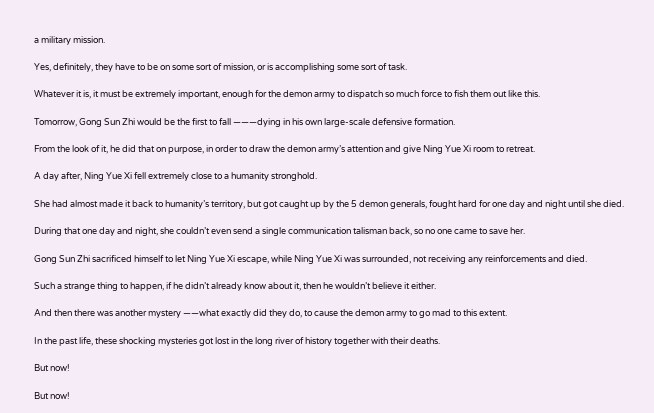a military mission.

Yes, definitely, they have to be on some sort of mission, or is accomplishing some sort of task.

Whatever it is, it must be extremely important, enough for the demon army to dispatch so much force to fish them out like this.

Tomorrow, Gong Sun Zhi would be the first to fall ———dying in his own large-scale defensive formation.

From the look of it, he did that on purpose, in order to draw the demon army’s attention and give Ning Yue Xi room to retreat.

A day after, Ning Yue Xi fell extremely close to a humanity stronghold.

She had almost made it back to humanity’s territory, but got caught up by the 5 demon generals, fought hard for one day and night until she died.

During that one day and night, she couldn’t even send a single communication talisman back, so no one came to save her.

Gong Sun Zhi sacrificed himself to let Ning Yue Xi escape, while Ning Yue Xi was surrounded, not receiving any reinforcements and died.

Such a strange thing to happen, if he didn’t already know about it, then he wouldn’t believe it either.

And then there was another mystery ——what exactly did they do, to cause the demon army to go mad to this extent.

In the past life, these shocking mysteries got lost in the long river of history together with their deaths.

But now!

But now!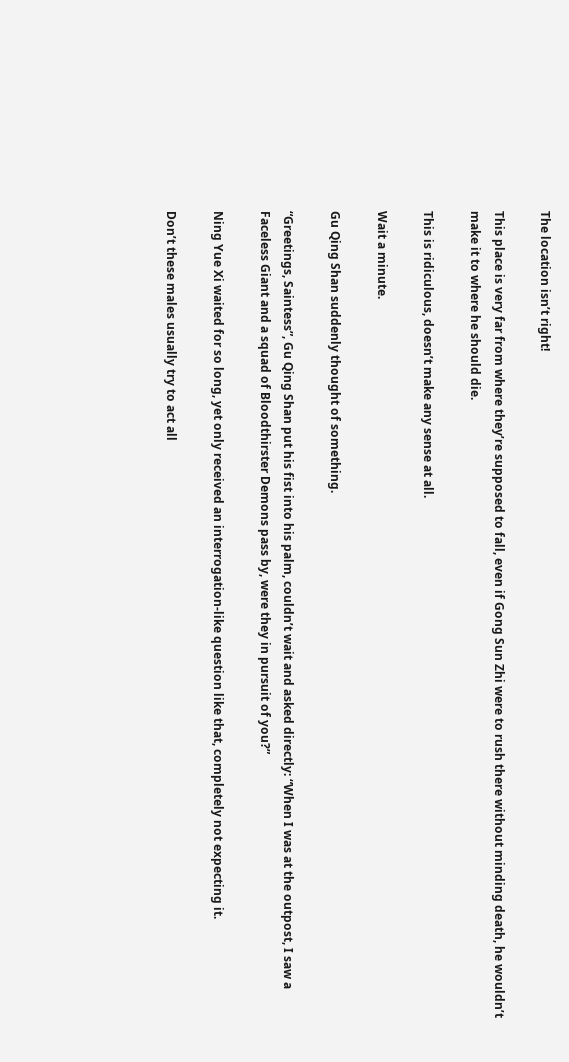The location isn’t right!

This place is very far from where they’re supposed to fall, even if Gong Sun Zhi were to rush there without minding death, he wouldn’t make it to where he should die.

This is ridiculous, doesn’t make any sense at all.

Wait a minute.

Gu Qing Shan suddenly thought of something.

“Greetings, Saintess”, Gu Qing Shan put his fist into his palm, couldn’t wait and asked directly: “When I was at the outpost, I saw a Faceless Giant and a squad of Bloodthirster Demons pass by, were they in pursuit of you?”

Ning Yue Xi waited for so long, yet only received an interrogation-like question like that, completely not expecting it.

Don’t these males usually try to act all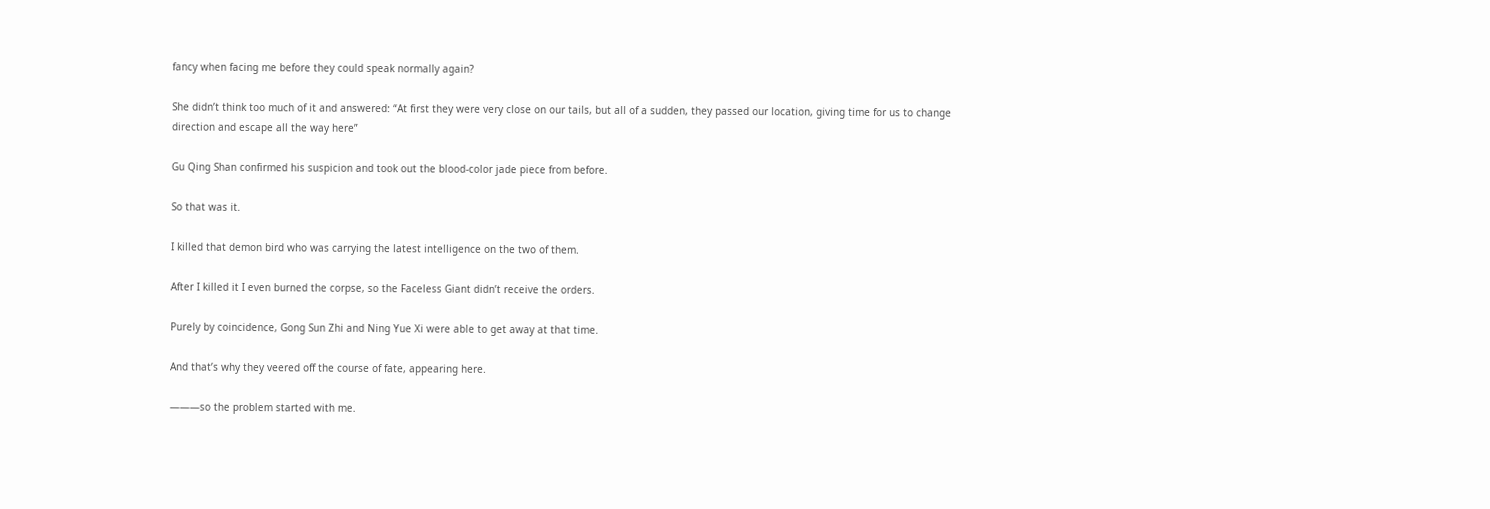fancy when facing me before they could speak normally again?

She didn’t think too much of it and answered: “At first they were very close on our tails, but all of a sudden, they passed our location, giving time for us to change direction and escape all the way here”

Gu Qing Shan confirmed his suspicion and took out the blood-color jade piece from before.

So that was it.

I killed that demon bird who was carrying the latest intelligence on the two of them.

After I killed it I even burned the corpse, so the Faceless Giant didn’t receive the orders.

Purely by coincidence, Gong Sun Zhi and Ning Yue Xi were able to get away at that time.

And that’s why they veered off the course of fate, appearing here.

———so the problem started with me.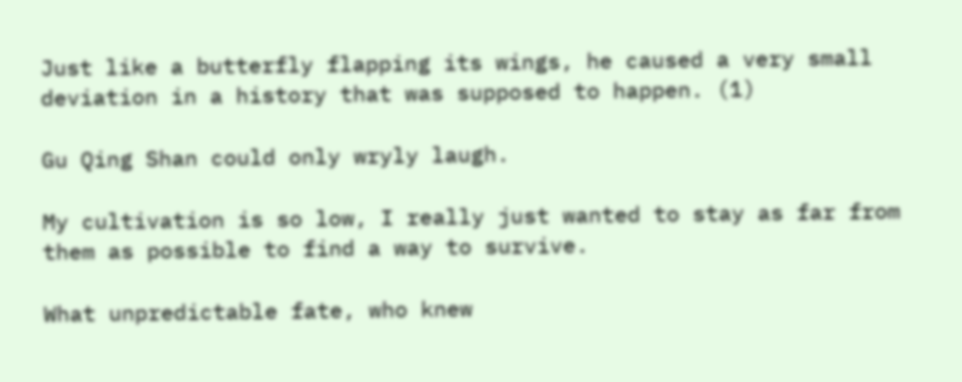Just like a butterfly flapping its wings, he caused a very small deviation in a history that was supposed to happen. (1)

Gu Qing Shan could only wryly laugh.

My cultivation is so low, I really just wanted to stay as far from them as possible to find a way to survive.

What unpredictable fate, who knew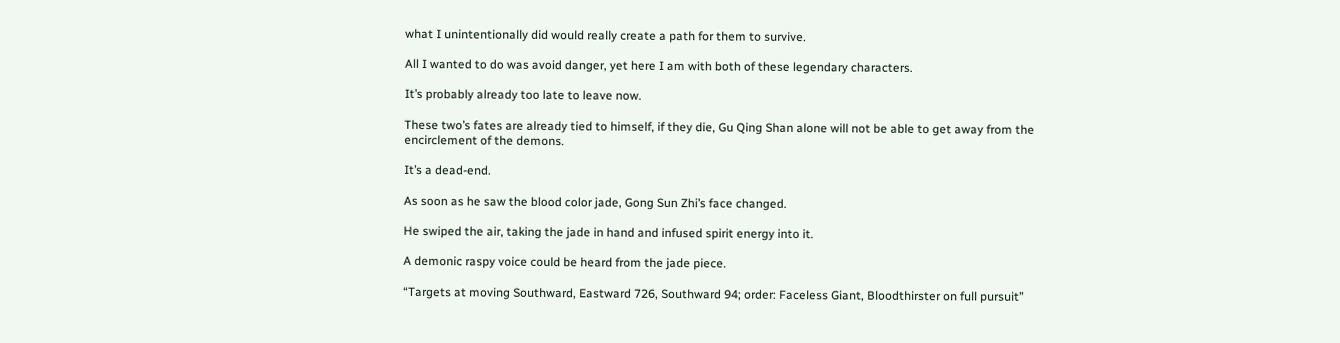what I unintentionally did would really create a path for them to survive.

All I wanted to do was avoid danger, yet here I am with both of these legendary characters.

It’s probably already too late to leave now.

These two’s fates are already tied to himself, if they die, Gu Qing Shan alone will not be able to get away from the encirclement of the demons.

It’s a dead-end.

As soon as he saw the blood color jade, Gong Sun Zhi’s face changed.

He swiped the air, taking the jade in hand and infused spirit energy into it.

A demonic raspy voice could be heard from the jade piece.

“Targets at moving Southward, Eastward 726, Southward 94; order: Faceless Giant, Bloodthirster on full pursuit”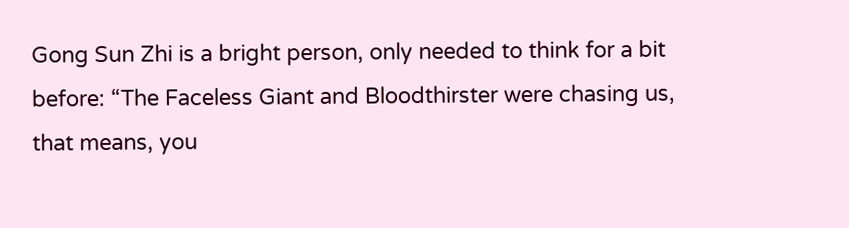Gong Sun Zhi is a bright person, only needed to think for a bit before: “The Faceless Giant and Bloodthirster were chasing us, that means, you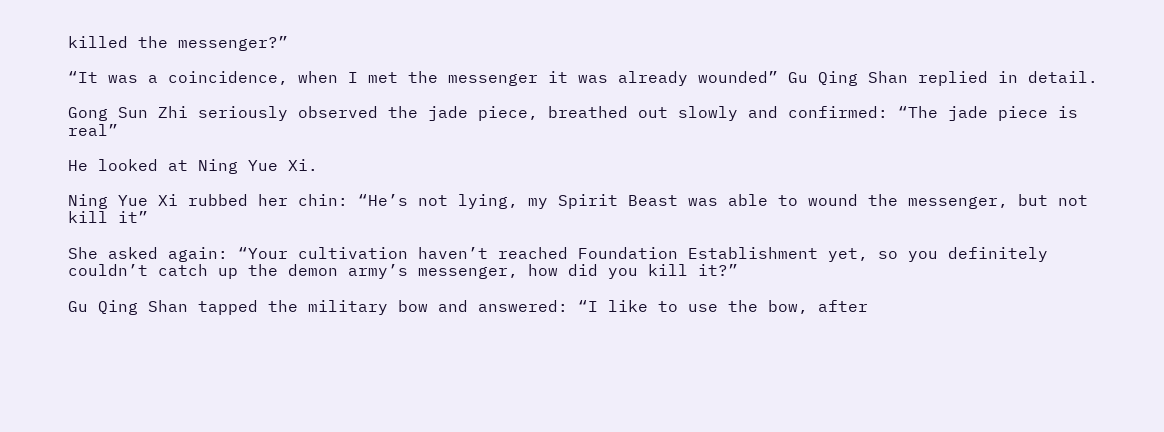killed the messenger?”

“It was a coincidence, when I met the messenger it was already wounded” Gu Qing Shan replied in detail.

Gong Sun Zhi seriously observed the jade piece, breathed out slowly and confirmed: “The jade piece is real”

He looked at Ning Yue Xi.

Ning Yue Xi rubbed her chin: “He’s not lying, my Spirit Beast was able to wound the messenger, but not kill it”

She asked again: “Your cultivation haven’t reached Foundation Establishment yet, so you definitely couldn’t catch up the demon army’s messenger, how did you kill it?”

Gu Qing Shan tapped the military bow and answered: “I like to use the bow, after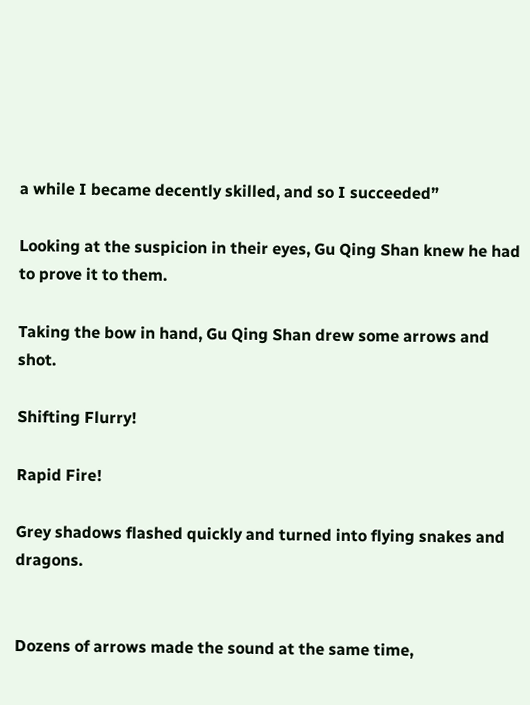a while I became decently skilled, and so I succeeded”

Looking at the suspicion in their eyes, Gu Qing Shan knew he had to prove it to them.

Taking the bow in hand, Gu Qing Shan drew some arrows and shot.

Shifting Flurry!

Rapid Fire!

Grey shadows flashed quickly and turned into flying snakes and dragons.


Dozens of arrows made the sound at the same time,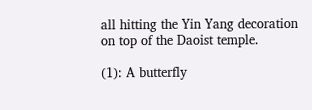all hitting the Yin Yang decoration on top of the Daoist temple.

(1): A butterfly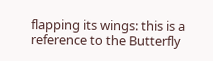flapping its wings: this is a reference to the Butterfly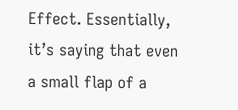Effect. Essentially, it’s saying that even a small flap of a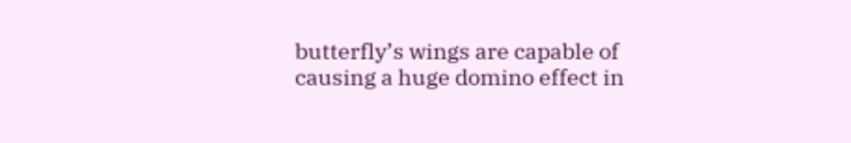butterfly’s wings are capable of causing a huge domino effect in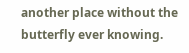another place without the butterfly ever knowing.